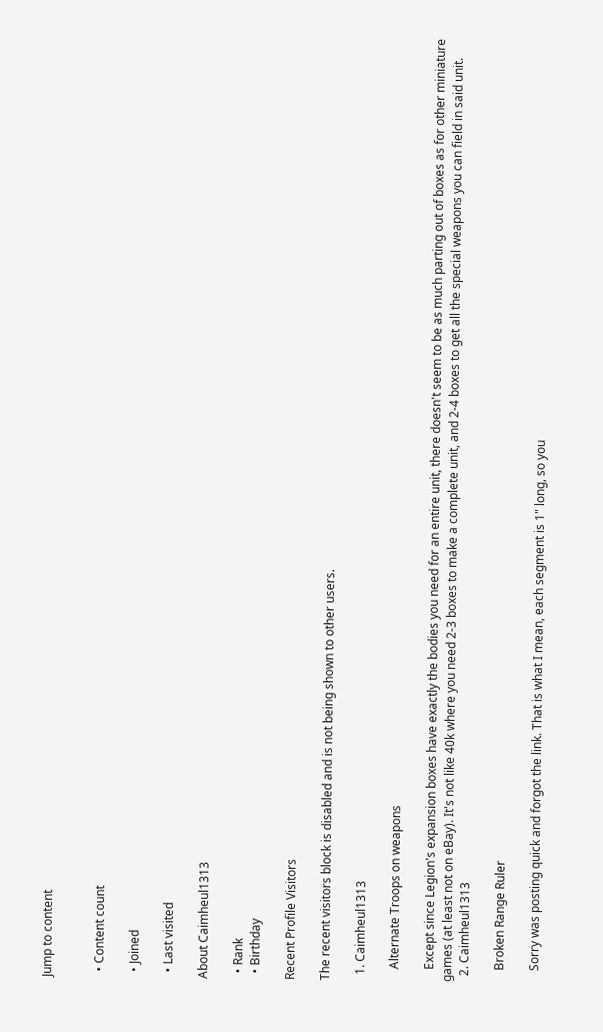Jump to content


  • Content count

  • Joined

  • Last visited

About Caimheul1313

  • Rank
  • Birthday

Recent Profile Visitors

The recent visitors block is disabled and is not being shown to other users.

  1. Caimheul1313

    Alternate Troops on weapons

    Except since Legion's expansion boxes have exactly the bodies you need for an entire unit, there doesn't seem to be as much parting out of boxes as for other miniature games (at least not on eBay). It's not like 40k where you need 2-3 boxes to make a complete unit, and 2-4 boxes to get all the special weapons you can field in said unit.
  2. Caimheul1313

    Broken Range Ruler

    Sorry was posting quick and forgot the link. That is what I mean, each segment is 1" long, so you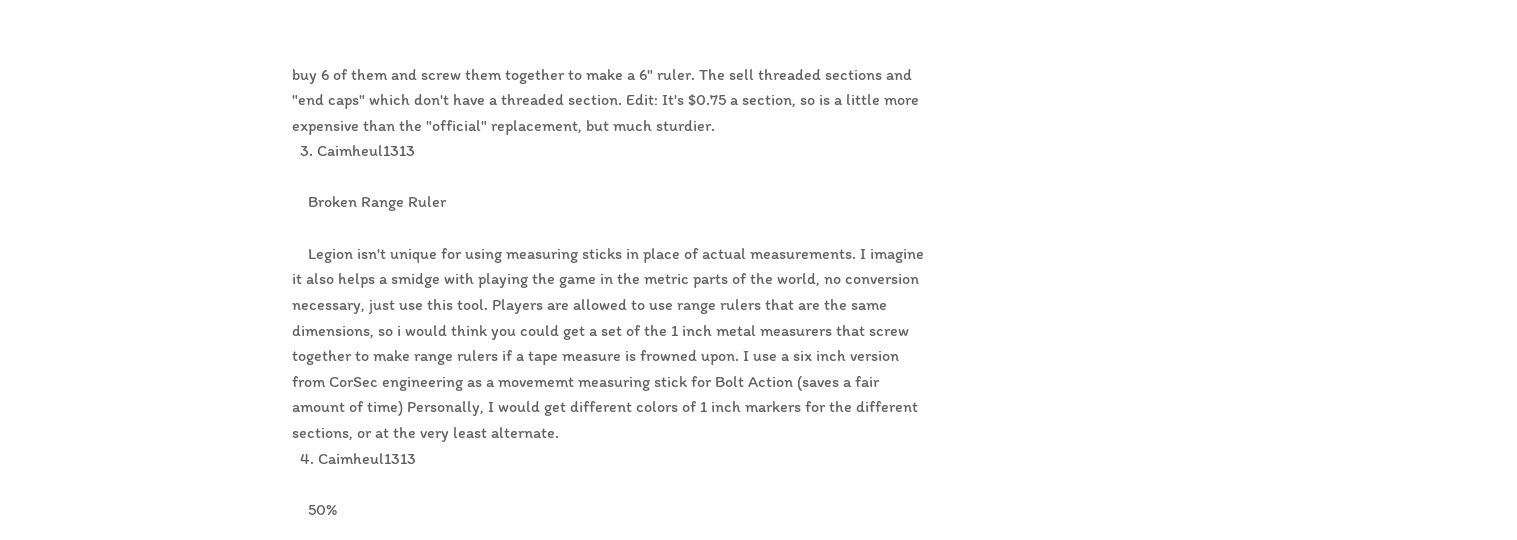buy 6 of them and screw them together to make a 6" ruler. The sell threaded sections and "end caps" which don't have a threaded section. Edit: It's $0.75 a section, so is a little more expensive than the "official" replacement, but much sturdier.
  3. Caimheul1313

    Broken Range Ruler

    Legion isn't unique for using measuring sticks in place of actual measurements. I imagine it also helps a smidge with playing the game in the metric parts of the world, no conversion necessary, just use this tool. Players are allowed to use range rulers that are the same dimensions, so i would think you could get a set of the 1 inch metal measurers that screw together to make range rulers if a tape measure is frowned upon. I use a six inch version from CorSec engineering as a movememt measuring stick for Bolt Action (saves a fair amount of time) Personally, I would get different colors of 1 inch markers for the different sections, or at the very least alternate.
  4. Caimheul1313

    50%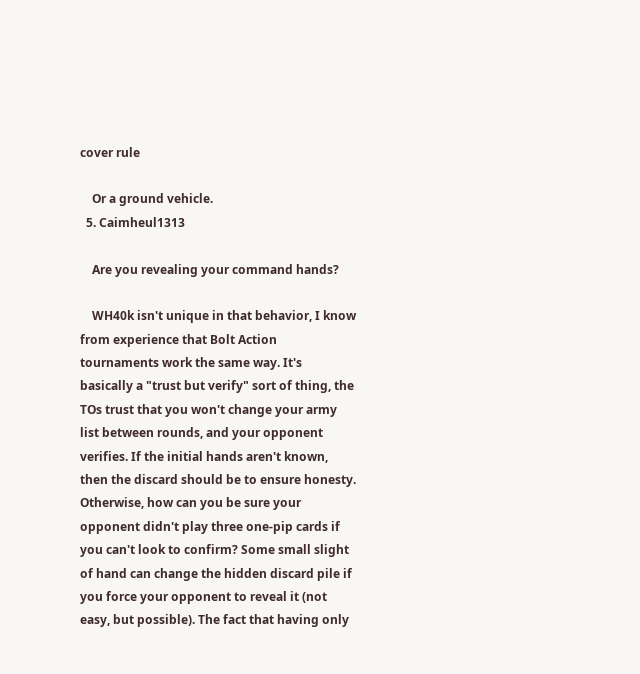cover rule

    Or a ground vehicle.
  5. Caimheul1313

    Are you revealing your command hands?

    WH40k isn't unique in that behavior, I know from experience that Bolt Action tournaments work the same way. It's basically a "trust but verify" sort of thing, the TOs trust that you won't change your army list between rounds, and your opponent verifies. If the initial hands aren't known, then the discard should be to ensure honesty. Otherwise, how can you be sure your opponent didn't play three one-pip cards if you can't look to confirm? Some small slight of hand can change the hidden discard pile if you force your opponent to reveal it (not easy, but possible). The fact that having only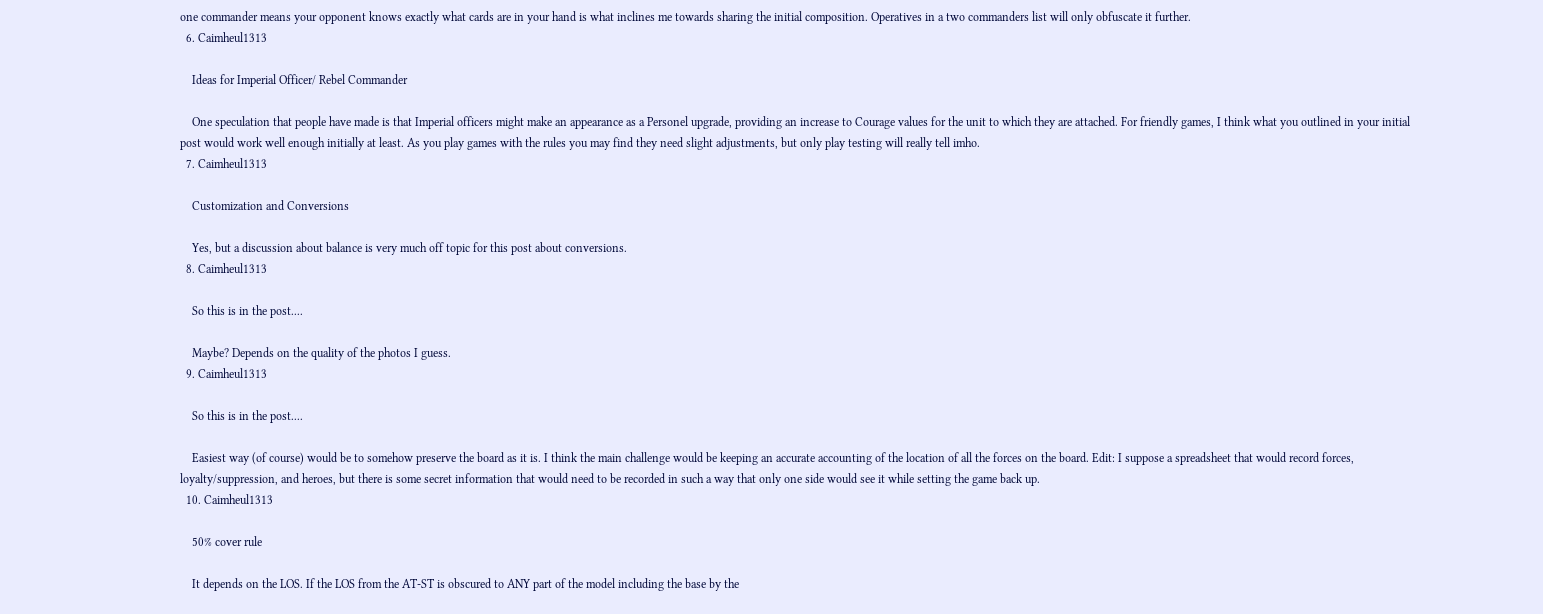one commander means your opponent knows exactly what cards are in your hand is what inclines me towards sharing the initial composition. Operatives in a two commanders list will only obfuscate it further.
  6. Caimheul1313

    Ideas for Imperial Officer/ Rebel Commander

    One speculation that people have made is that Imperial officers might make an appearance as a Personel upgrade, providing an increase to Courage values for the unit to which they are attached. For friendly games, I think what you outlined in your initial post would work well enough initially at least. As you play games with the rules you may find they need slight adjustments, but only play testing will really tell imho.
  7. Caimheul1313

    Customization and Conversions

    Yes, but a discussion about balance is very much off topic for this post about conversions.
  8. Caimheul1313

    So this is in the post....

    Maybe? Depends on the quality of the photos I guess.
  9. Caimheul1313

    So this is in the post....

    Easiest way (of course) would be to somehow preserve the board as it is. I think the main challenge would be keeping an accurate accounting of the location of all the forces on the board. Edit: I suppose a spreadsheet that would record forces, loyalty/suppression, and heroes, but there is some secret information that would need to be recorded in such a way that only one side would see it while setting the game back up.
  10. Caimheul1313

    50% cover rule

    It depends on the LOS. If the LOS from the AT-ST is obscured to ANY part of the model including the base by the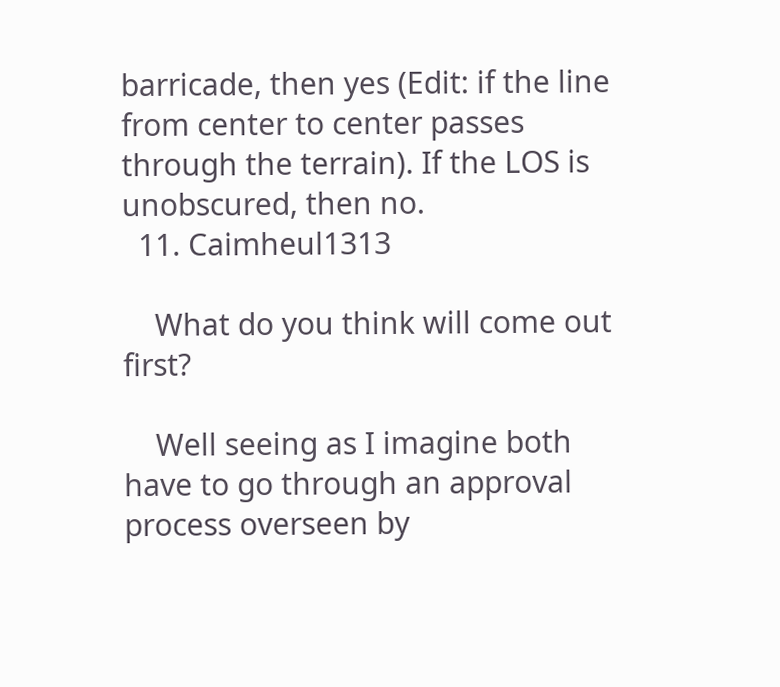barricade, then yes (Edit: if the line from center to center passes through the terrain). If the LOS is unobscured, then no.
  11. Caimheul1313

    What do you think will come out first?

    Well seeing as I imagine both have to go through an approval process overseen by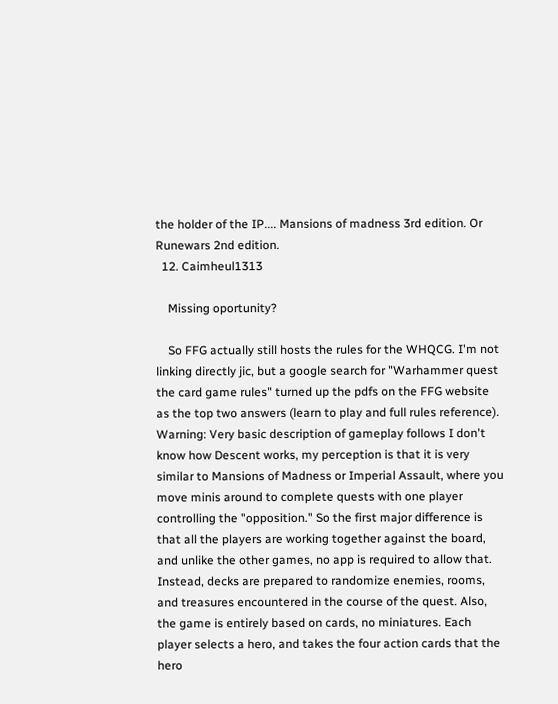the holder of the IP.... Mansions of madness 3rd edition. Or Runewars 2nd edition.
  12. Caimheul1313

    Missing oportunity?

    So FFG actually still hosts the rules for the WHQCG. I'm not linking directly jic, but a google search for "Warhammer quest the card game rules" turned up the pdfs on the FFG website as the top two answers (learn to play and full rules reference). Warning: Very basic description of gameplay follows I don't know how Descent works, my perception is that it is very similar to Mansions of Madness or Imperial Assault, where you move minis around to complete quests with one player controlling the "opposition." So the first major difference is that all the players are working together against the board, and unlike the other games, no app is required to allow that. Instead, decks are prepared to randomize enemies, rooms, and treasures encountered in the course of the quest. Also, the game is entirely based on cards, no miniatures. Each player selects a hero, and takes the four action cards that the hero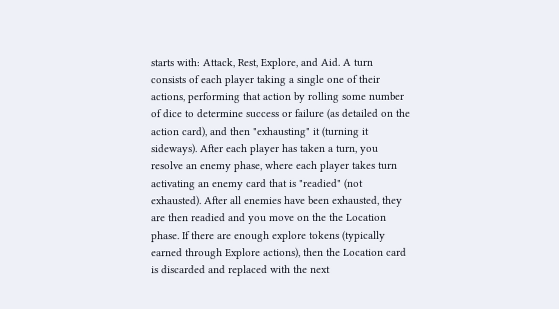starts with: Attack, Rest, Explore, and Aid. A turn consists of each player taking a single one of their actions, performing that action by rolling some number of dice to determine success or failure (as detailed on the action card), and then "exhausting" it (turning it sideways). After each player has taken a turn, you resolve an enemy phase, where each player takes turn activating an enemy card that is "readied" (not exhausted). After all enemies have been exhausted, they are then readied and you move on the the Location phase. If there are enough explore tokens (typically earned through Explore actions), then the Location card is discarded and replaced with the next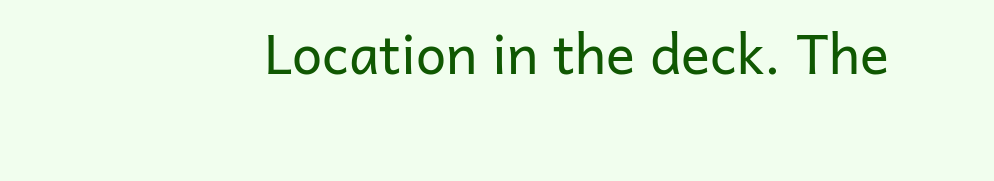Location in the deck. The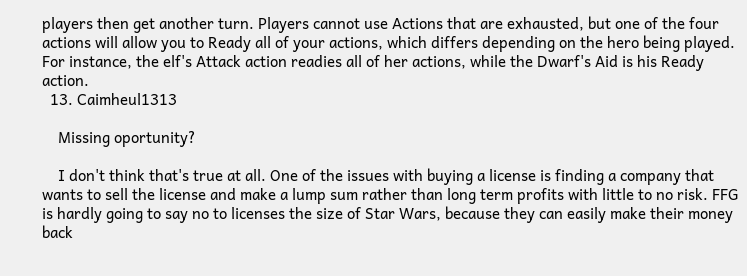players then get another turn. Players cannot use Actions that are exhausted, but one of the four actions will allow you to Ready all of your actions, which differs depending on the hero being played. For instance, the elf's Attack action readies all of her actions, while the Dwarf's Aid is his Ready action.
  13. Caimheul1313

    Missing oportunity?

    I don't think that's true at all. One of the issues with buying a license is finding a company that wants to sell the license and make a lump sum rather than long term profits with little to no risk. FFG is hardly going to say no to licenses the size of Star Wars, because they can easily make their money back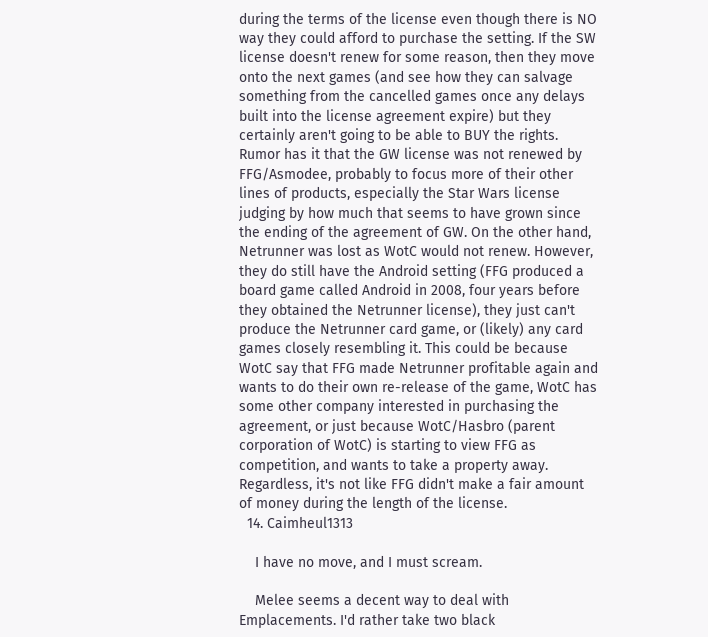during the terms of the license even though there is NO way they could afford to purchase the setting. If the SW license doesn't renew for some reason, then they move onto the next games (and see how they can salvage something from the cancelled games once any delays built into the license agreement expire) but they certainly aren't going to be able to BUY the rights. Rumor has it that the GW license was not renewed by FFG/Asmodee, probably to focus more of their other lines of products, especially the Star Wars license judging by how much that seems to have grown since the ending of the agreement of GW. On the other hand, Netrunner was lost as WotC would not renew. However, they do still have the Android setting (FFG produced a board game called Android in 2008, four years before they obtained the Netrunner license), they just can't produce the Netrunner card game, or (likely) any card games closely resembling it. This could be because WotC say that FFG made Netrunner profitable again and wants to do their own re-release of the game, WotC has some other company interested in purchasing the agreement, or just because WotC/Hasbro (parent corporation of WotC) is starting to view FFG as competition, and wants to take a property away. Regardless, it's not like FFG didn't make a fair amount of money during the length of the license.
  14. Caimheul1313

    I have no move, and I must scream.

    Melee seems a decent way to deal with Emplacements. I'd rather take two black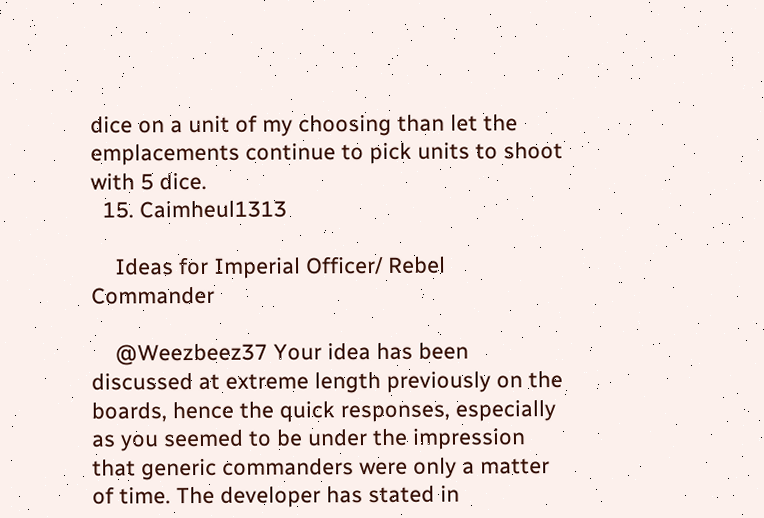dice on a unit of my choosing than let the emplacements continue to pick units to shoot with 5 dice.
  15. Caimheul1313

    Ideas for Imperial Officer/ Rebel Commander

    @Weezbeez37 Your idea has been discussed at extreme length previously on the boards, hence the quick responses, especially as you seemed to be under the impression that generic commanders were only a matter of time. The developer has stated in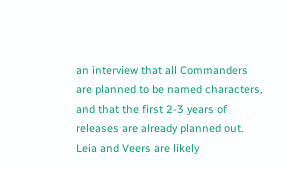an interview that all Commanders are planned to be named characters, and that the first 2-3 years of releases are already planned out. Leia and Veers are likely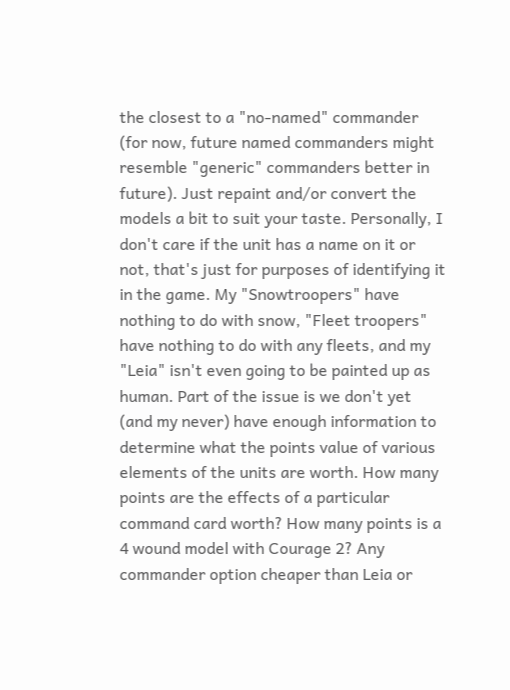the closest to a "no-named" commander (for now, future named commanders might resemble "generic" commanders better in future). Just repaint and/or convert the models a bit to suit your taste. Personally, I don't care if the unit has a name on it or not, that's just for purposes of identifying it in the game. My "Snowtroopers" have nothing to do with snow, "Fleet troopers" have nothing to do with any fleets, and my "Leia" isn't even going to be painted up as human. Part of the issue is we don't yet (and my never) have enough information to determine what the points value of various elements of the units are worth. How many points are the effects of a particular command card worth? How many points is a 4 wound model with Courage 2? Any commander option cheaper than Leia or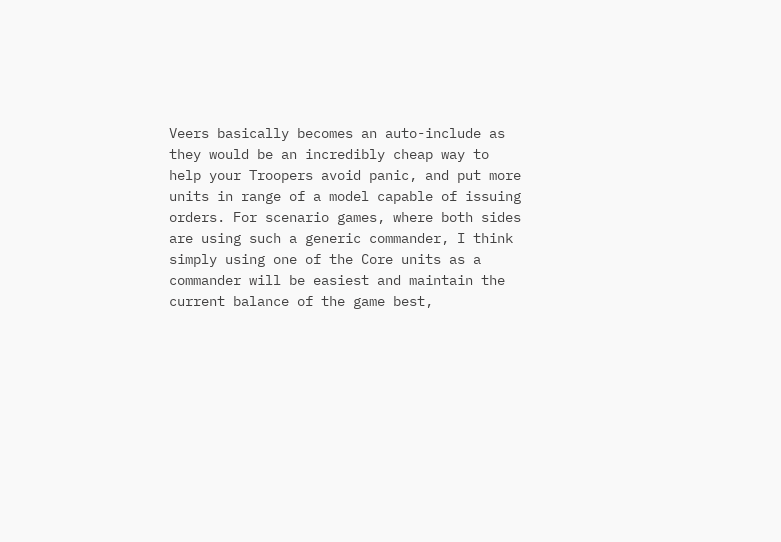Veers basically becomes an auto-include as they would be an incredibly cheap way to help your Troopers avoid panic, and put more units in range of a model capable of issuing orders. For scenario games, where both sides are using such a generic commander, I think simply using one of the Core units as a commander will be easiest and maintain the current balance of the game best,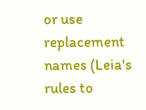or use replacement names (Leia's rules to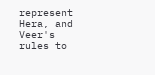represent Hera, and Veer's rules to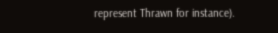represent Thrawn for instance).